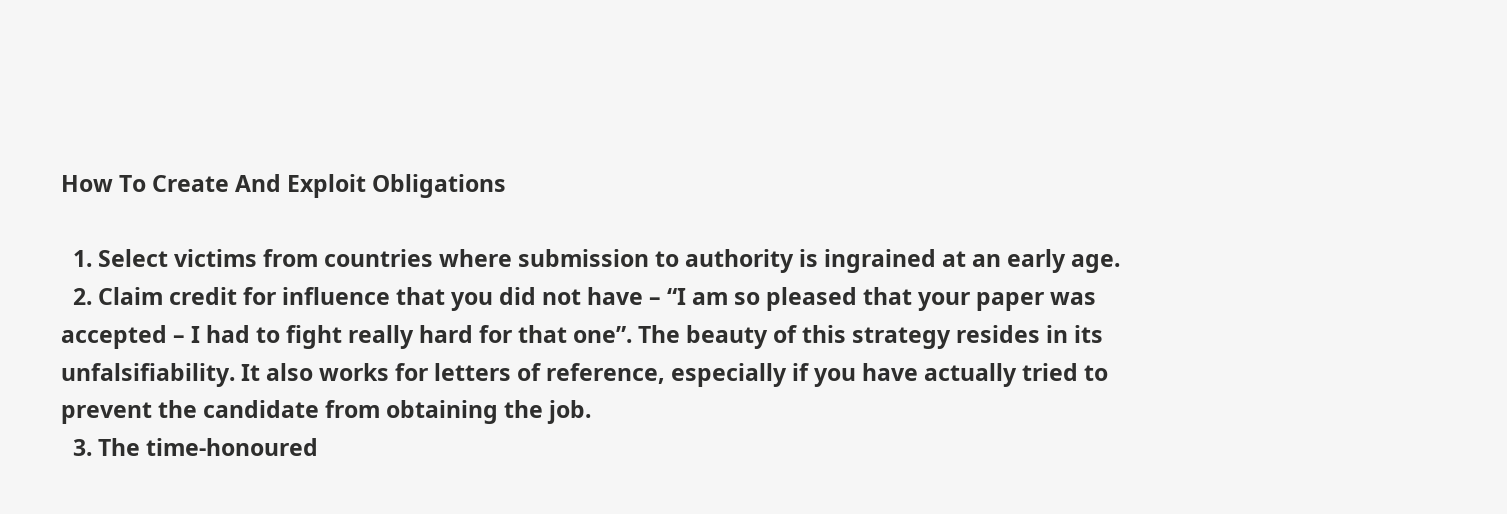How To Create And Exploit Obligations

  1. Select victims from countries where submission to authority is ingrained at an early age.
  2. Claim credit for influence that you did not have – “I am so pleased that your paper was accepted – I had to fight really hard for that one”. The beauty of this strategy resides in its unfalsifiability. It also works for letters of reference, especially if you have actually tried to prevent the candidate from obtaining the job.
  3. The time-honoured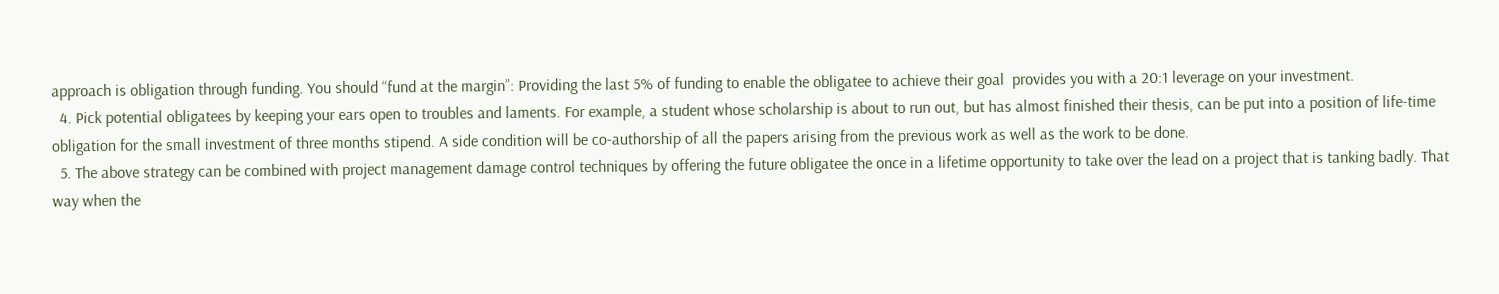approach is obligation through funding. You should “fund at the margin”: Providing the last 5% of funding to enable the obligatee to achieve their goal  provides you with a 20:1 leverage on your investment.
  4. Pick potential obligatees by keeping your ears open to troubles and laments. For example, a student whose scholarship is about to run out, but has almost finished their thesis, can be put into a position of life-time obligation for the small investment of three months stipend. A side condition will be co-authorship of all the papers arising from the previous work as well as the work to be done.
  5. The above strategy can be combined with project management damage control techniques by offering the future obligatee the once in a lifetime opportunity to take over the lead on a project that is tanking badly. That way when the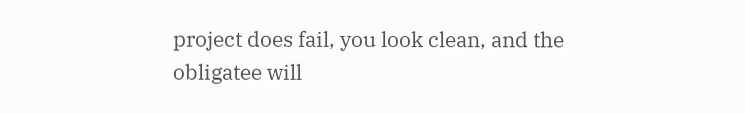project does fail, you look clean, and the obligatee will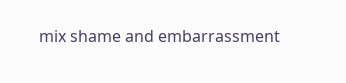mix shame and embarrassment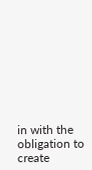in with the obligation to create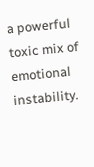a powerful toxic mix of emotional instability.